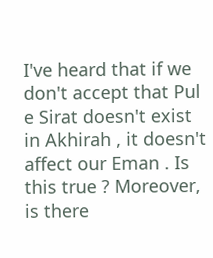I've heard that if we don't accept that Pul e Sirat doesn't exist in Akhirah , it doesn't affect our Eman . Is this true ? Moreover, is there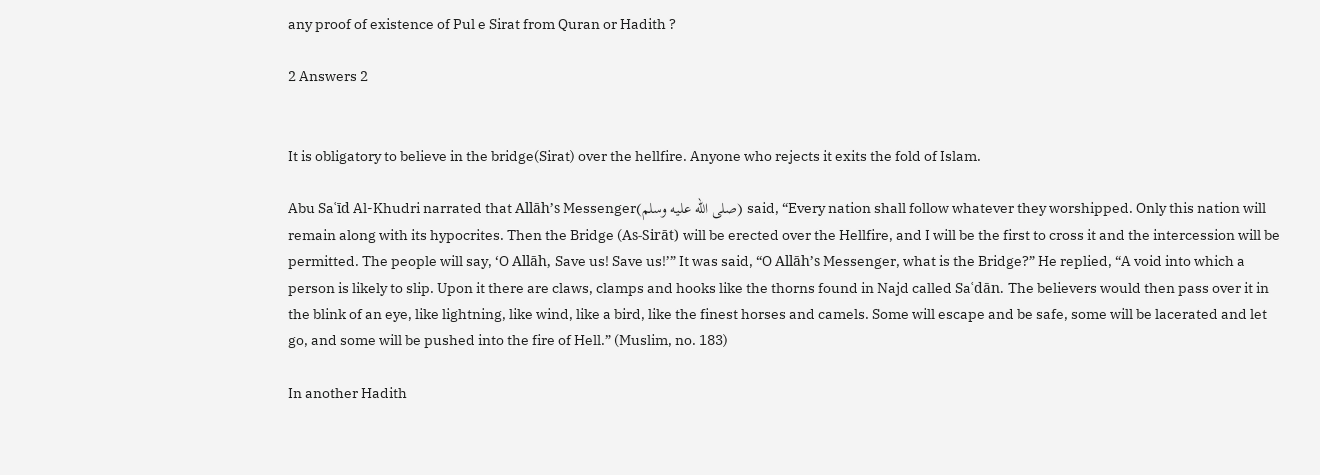any proof of existence of Pul e Sirat from Quran or Hadith ?

2 Answers 2


It is obligatory to believe in the bridge(Sirat) over the hellfire. Anyone who rejects it exits the fold of Islam.

Abu Saʿīd Al-Khudri narrated that Allāh’s Messenger(صلى الله عليه وسلم) said, “Every nation shall follow whatever they worshipped. Only this nation will remain along with its hypocrites. Then the Bridge (As-Sirāt) will be erected over the Hellfire, and I will be the first to cross it and the intercession will be permitted. The people will say, ‘O Allāh, Save us! Save us!’” It was said, “O Allāh’s Messenger, what is the Bridge?” He replied, “A void into which a person is likely to slip. Upon it there are claws, clamps and hooks like the thorns found in Najd called Saʿdān. The believers would then pass over it in the blink of an eye, like lightning, like wind, like a bird, like the finest horses and camels. Some will escape and be safe, some will be lacerated and let go, and some will be pushed into the fire of Hell.” (Muslim, no. 183)

In another Hadith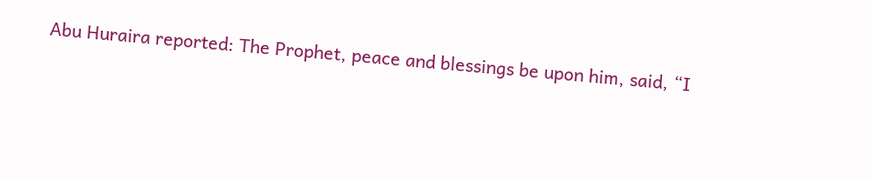Abu Huraira reported: The Prophet, peace and blessings be upon him, said, “I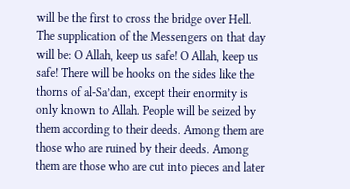will be the first to cross the bridge over Hell. The supplication of the Messengers on that day will be: O Allah, keep us safe! O Allah, keep us safe! There will be hooks on the sides like the thorns of al-Sa’dan, except their enormity is only known to Allah. People will be seized by them according to their deeds. Among them are those who are ruined by their deeds. Among them are those who are cut into pieces and later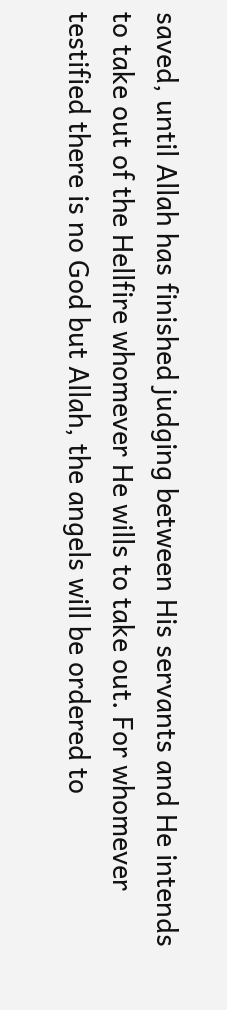saved, until Allah has finished judging between His servants and He intends to take out of the Hellfire whomever He wills to take out. For whomever testified there is no God but Allah, the angels will be ordered to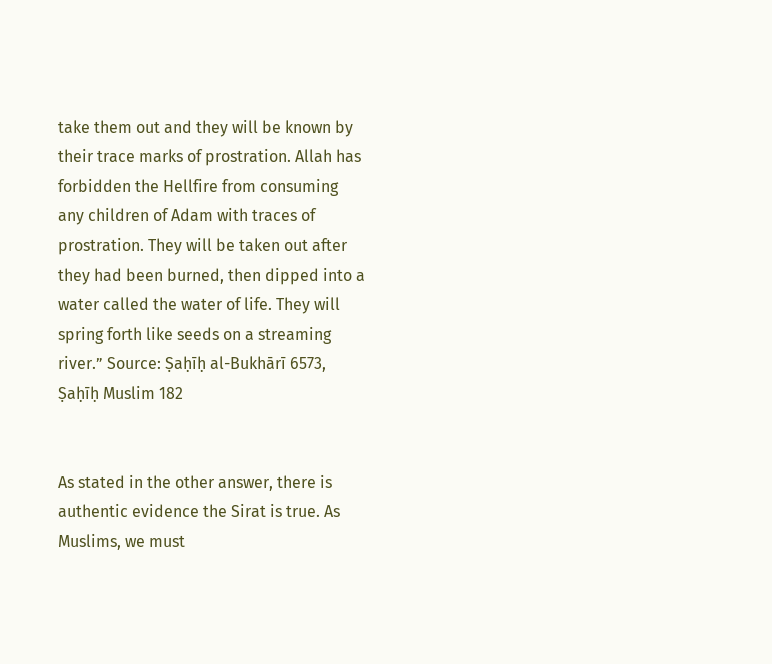take them out and they will be known by their trace marks of prostration. Allah has forbidden the Hellfire from consuming any children of Adam with traces of prostration. They will be taken out after they had been burned, then dipped into a water called the water of life. They will spring forth like seeds on a streaming river.” Source: Ṣaḥīḥ al-Bukhārī 6573, Ṣaḥīḥ Muslim 182


As stated in the other answer, there is authentic evidence the Sirat is true. As Muslims, we must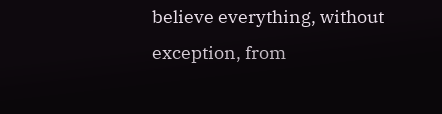believe everything, without exception, from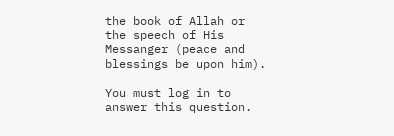the book of Allah or the speech of His Messanger (peace and blessings be upon him).

You must log in to answer this question.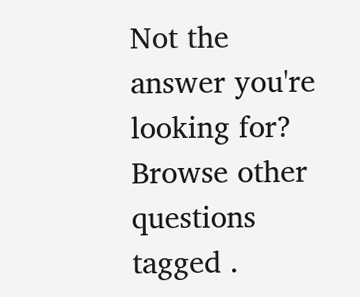Not the answer you're looking for? Browse other questions tagged .